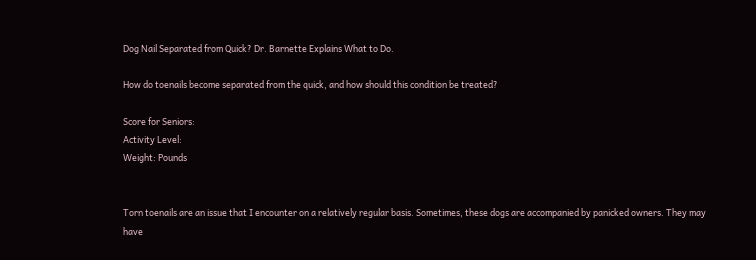Dog Nail Separated from Quick? Dr. Barnette Explains What to Do.

How do toenails become separated from the quick, and how should this condition be treated?

Score for Seniors:
Activity Level:
Weight: Pounds


Torn toenails are an issue that I encounter on a relatively regular basis. Sometimes, these dogs are accompanied by panicked owners. They may have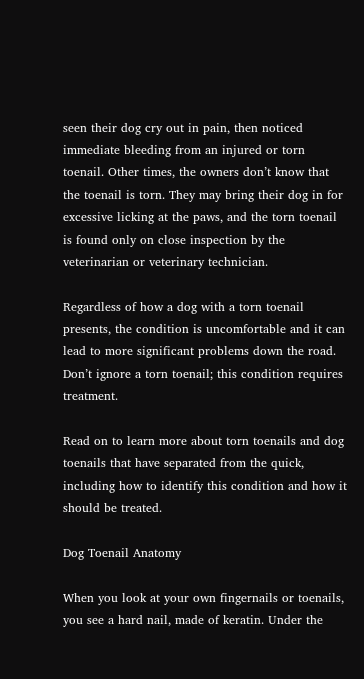seen their dog cry out in pain, then noticed immediate bleeding from an injured or torn toenail. Other times, the owners don’t know that the toenail is torn. They may bring their dog in for excessive licking at the paws, and the torn toenail is found only on close inspection by the veterinarian or veterinary technician.

Regardless of how a dog with a torn toenail presents, the condition is uncomfortable and it can lead to more significant problems down the road. Don’t ignore a torn toenail; this condition requires treatment.

Read on to learn more about torn toenails and dog toenails that have separated from the quick, including how to identify this condition and how it should be treated.

Dog Toenail Anatomy

When you look at your own fingernails or toenails, you see a hard nail, made of keratin. Under the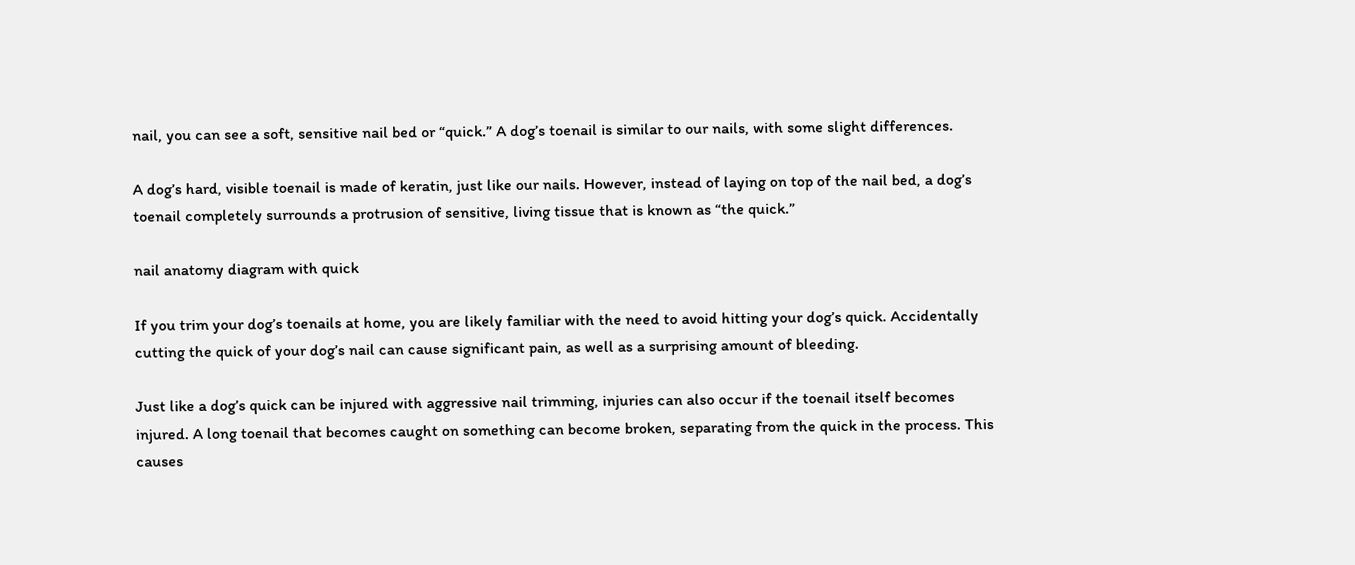nail, you can see a soft, sensitive nail bed or “quick.” A dog’s toenail is similar to our nails, with some slight differences.

A dog’s hard, visible toenail is made of keratin, just like our nails. However, instead of laying on top of the nail bed, a dog’s toenail completely surrounds a protrusion of sensitive, living tissue that is known as “the quick.”

nail anatomy diagram with quick

If you trim your dog’s toenails at home, you are likely familiar with the need to avoid hitting your dog’s quick. Accidentally cutting the quick of your dog’s nail can cause significant pain, as well as a surprising amount of bleeding.

Just like a dog’s quick can be injured with aggressive nail trimming, injuries can also occur if the toenail itself becomes injured. A long toenail that becomes caught on something can become broken, separating from the quick in the process. This causes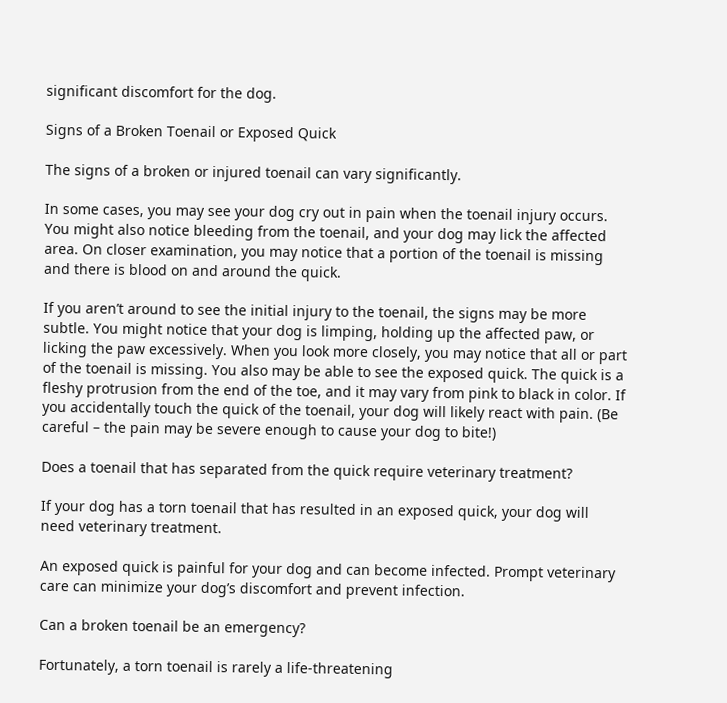significant discomfort for the dog.

Signs of a Broken Toenail or Exposed Quick

The signs of a broken or injured toenail can vary significantly.

In some cases, you may see your dog cry out in pain when the toenail injury occurs. You might also notice bleeding from the toenail, and your dog may lick the affected area. On closer examination, you may notice that a portion of the toenail is missing and there is blood on and around the quick.

If you aren’t around to see the initial injury to the toenail, the signs may be more subtle. You might notice that your dog is limping, holding up the affected paw, or licking the paw excessively. When you look more closely, you may notice that all or part of the toenail is missing. You also may be able to see the exposed quick. The quick is a fleshy protrusion from the end of the toe, and it may vary from pink to black in color. If you accidentally touch the quick of the toenail, your dog will likely react with pain. (Be careful – the pain may be severe enough to cause your dog to bite!)

Does a toenail that has separated from the quick require veterinary treatment?

If your dog has a torn toenail that has resulted in an exposed quick, your dog will need veterinary treatment.

An exposed quick is painful for your dog and can become infected. Prompt veterinary care can minimize your dog’s discomfort and prevent infection.

Can a broken toenail be an emergency?

Fortunately, a torn toenail is rarely a life-threatening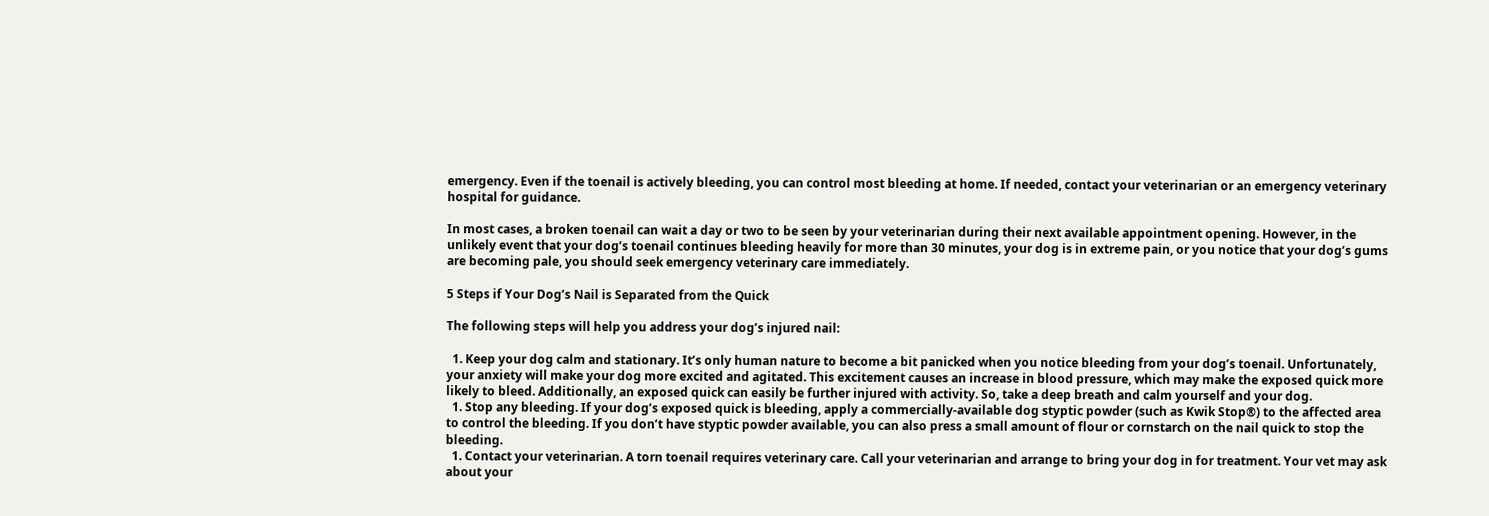emergency. Even if the toenail is actively bleeding, you can control most bleeding at home. If needed, contact your veterinarian or an emergency veterinary hospital for guidance.

In most cases, a broken toenail can wait a day or two to be seen by your veterinarian during their next available appointment opening. However, in the unlikely event that your dog’s toenail continues bleeding heavily for more than 30 minutes, your dog is in extreme pain, or you notice that your dog’s gums are becoming pale, you should seek emergency veterinary care immediately.

5 Steps if Your Dog’s Nail is Separated from the Quick

The following steps will help you address your dog’s injured nail:

  1. Keep your dog calm and stationary. It’s only human nature to become a bit panicked when you notice bleeding from your dog’s toenail. Unfortunately, your anxiety will make your dog more excited and agitated. This excitement causes an increase in blood pressure, which may make the exposed quick more likely to bleed. Additionally, an exposed quick can easily be further injured with activity. So, take a deep breath and calm yourself and your dog.
  1. Stop any bleeding. If your dog’s exposed quick is bleeding, apply a commercially-available dog styptic powder (such as Kwik Stop®) to the affected area to control the bleeding. If you don’t have styptic powder available, you can also press a small amount of flour or cornstarch on the nail quick to stop the bleeding.
  1. Contact your veterinarian. A torn toenail requires veterinary care. Call your veterinarian and arrange to bring your dog in for treatment. Your vet may ask about your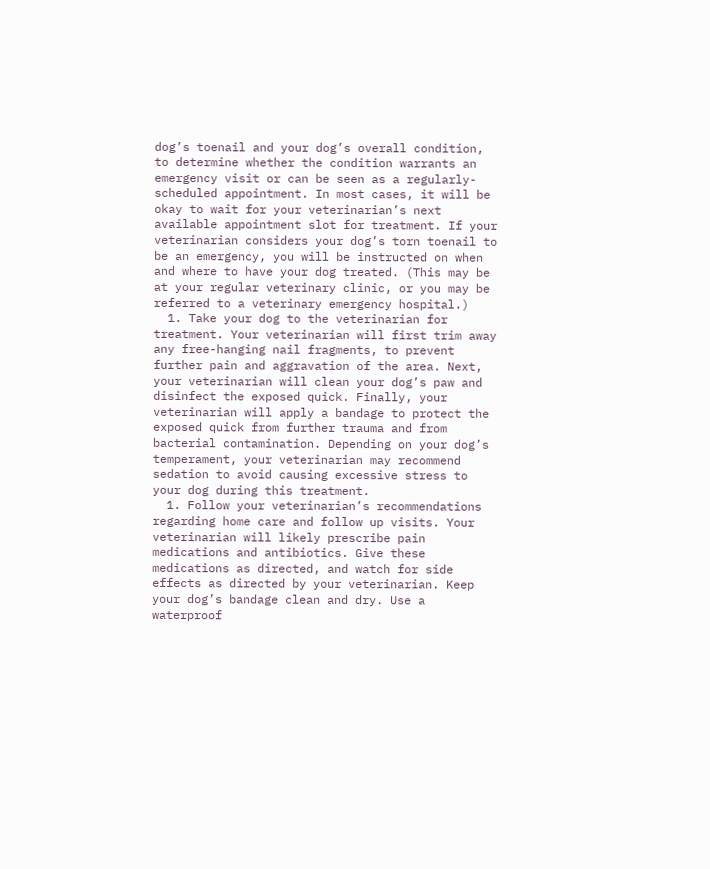dog’s toenail and your dog’s overall condition, to determine whether the condition warrants an emergency visit or can be seen as a regularly-scheduled appointment. In most cases, it will be okay to wait for your veterinarian’s next available appointment slot for treatment. If your veterinarian considers your dog’s torn toenail to be an emergency, you will be instructed on when and where to have your dog treated. (This may be at your regular veterinary clinic, or you may be referred to a veterinary emergency hospital.)
  1. Take your dog to the veterinarian for treatment. Your veterinarian will first trim away any free-hanging nail fragments, to prevent further pain and aggravation of the area. Next, your veterinarian will clean your dog’s paw and disinfect the exposed quick. Finally, your veterinarian will apply a bandage to protect the exposed quick from further trauma and from bacterial contamination. Depending on your dog’s temperament, your veterinarian may recommend sedation to avoid causing excessive stress to your dog during this treatment.
  1. Follow your veterinarian’s recommendations regarding home care and follow up visits. Your veterinarian will likely prescribe pain medications and antibiotics. Give these medications as directed, and watch for side effects as directed by your veterinarian. Keep your dog’s bandage clean and dry. Use a waterproof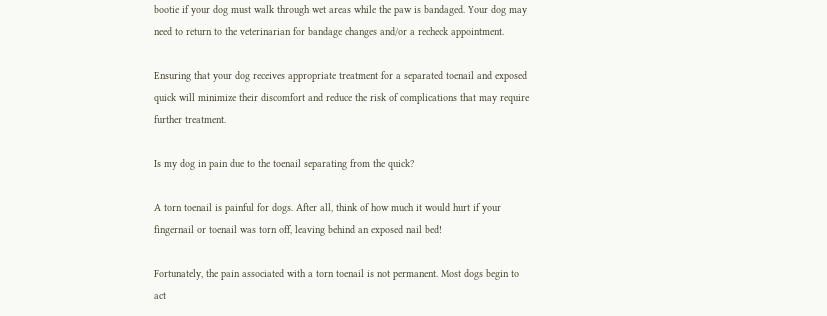bootie if your dog must walk through wet areas while the paw is bandaged. Your dog may need to return to the veterinarian for bandage changes and/or a recheck appointment.

Ensuring that your dog receives appropriate treatment for a separated toenail and exposed quick will minimize their discomfort and reduce the risk of complications that may require further treatment.

Is my dog in pain due to the toenail separating from the quick?

A torn toenail is painful for dogs. After all, think of how much it would hurt if your fingernail or toenail was torn off, leaving behind an exposed nail bed!

Fortunately, the pain associated with a torn toenail is not permanent. Most dogs begin to act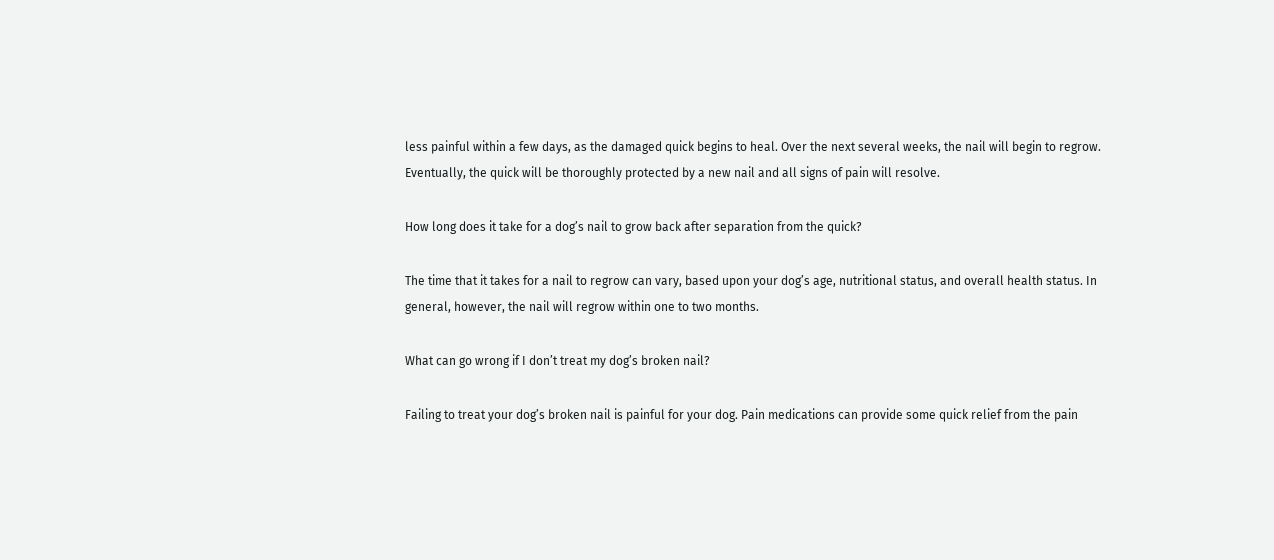less painful within a few days, as the damaged quick begins to heal. Over the next several weeks, the nail will begin to regrow. Eventually, the quick will be thoroughly protected by a new nail and all signs of pain will resolve.

How long does it take for a dog’s nail to grow back after separation from the quick?

The time that it takes for a nail to regrow can vary, based upon your dog’s age, nutritional status, and overall health status. In general, however, the nail will regrow within one to two months.

What can go wrong if I don’t treat my dog’s broken nail?

Failing to treat your dog’s broken nail is painful for your dog. Pain medications can provide some quick relief from the pain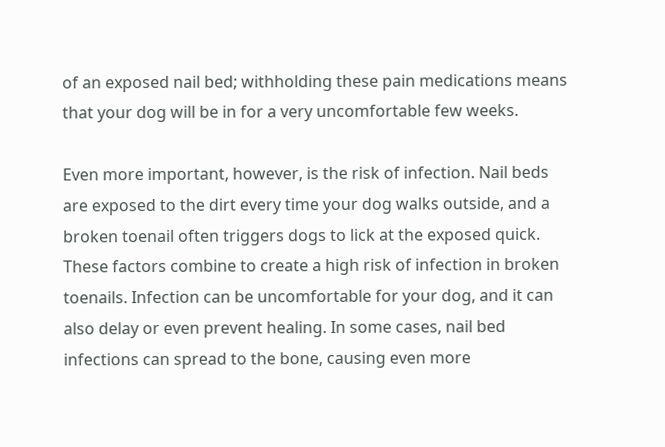of an exposed nail bed; withholding these pain medications means that your dog will be in for a very uncomfortable few weeks.

Even more important, however, is the risk of infection. Nail beds are exposed to the dirt every time your dog walks outside, and a broken toenail often triggers dogs to lick at the exposed quick. These factors combine to create a high risk of infection in broken toenails. Infection can be uncomfortable for your dog, and it can also delay or even prevent healing. In some cases, nail bed infections can spread to the bone, causing even more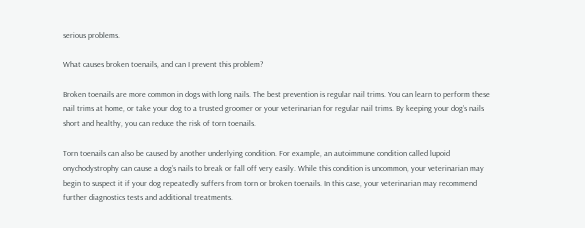serious problems.

What causes broken toenails, and can I prevent this problem?

Broken toenails are more common in dogs with long nails. The best prevention is regular nail trims. You can learn to perform these nail trims at home, or take your dog to a trusted groomer or your veterinarian for regular nail trims. By keeping your dog’s nails short and healthy, you can reduce the risk of torn toenails.

Torn toenails can also be caused by another underlying condition. For example, an autoimmune condition called lupoid onychodystrophy can cause a dog’s nails to break or fall off very easily. While this condition is uncommon, your veterinarian may begin to suspect it if your dog repeatedly suffers from torn or broken toenails. In this case, your veterinarian may recommend further diagnostics tests and additional treatments.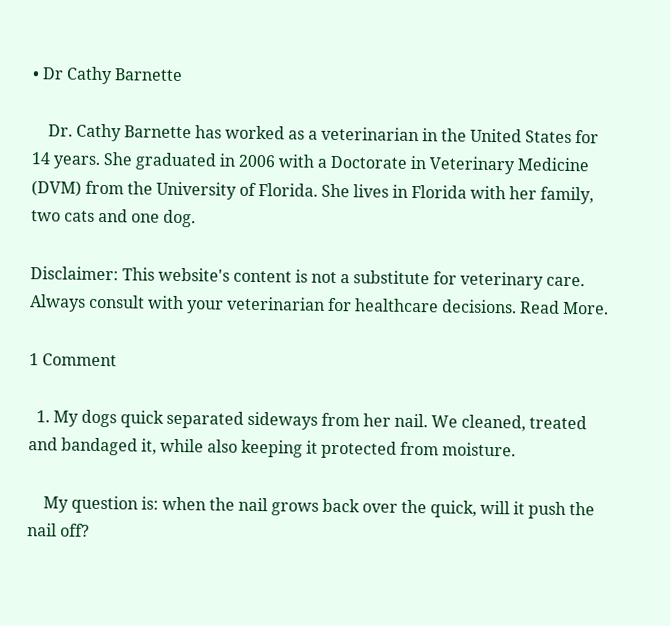• Dr Cathy Barnette

    Dr. Cathy Barnette has worked as a veterinarian in the United States for 14 years. She graduated in 2006 with a Doctorate in Veterinary Medicine (DVM) from the University of Florida. She lives in Florida with her family, two cats and one dog.

Disclaimer: This website's content is not a substitute for veterinary care. Always consult with your veterinarian for healthcare decisions. Read More.

1 Comment

  1. My dogs quick separated sideways from her nail. We cleaned, treated and bandaged it, while also keeping it protected from moisture.

    My question is: when the nail grows back over the quick, will it push the nail off?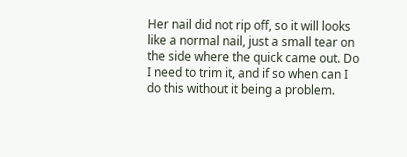Her nail did not rip off, so it will looks like a normal nail, just a small tear on the side where the quick came out. Do I need to trim it, and if so when can I do this without it being a problem.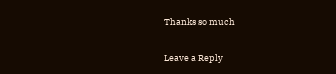Thanks so much

Leave a Reply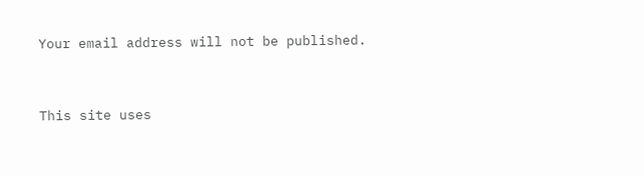Your email address will not be published.


This site uses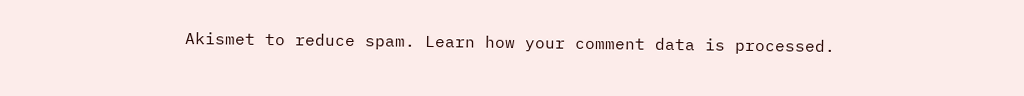Akismet to reduce spam. Learn how your comment data is processed.